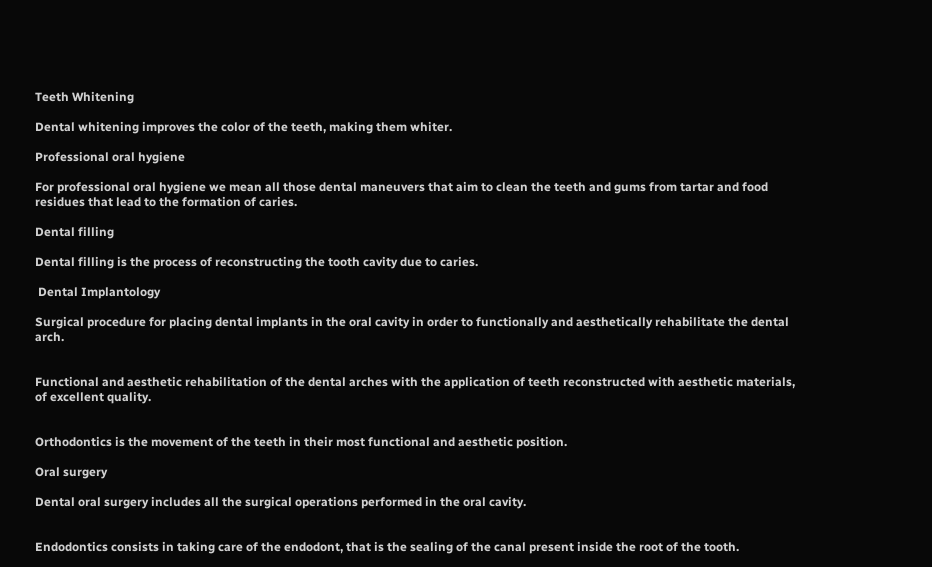Teeth Whitening

Dental whitening improves the color of the teeth, making them whiter.

Professional oral hygiene

For professional oral hygiene we mean all those dental maneuvers that aim to clean the teeth and gums from tartar and food residues that lead to the formation of caries.

Dental filling

Dental filling is the process of reconstructing the tooth cavity due to caries.

 Dental Implantology

Surgical procedure for placing dental implants in the oral cavity in order to functionally and aesthetically rehabilitate the dental arch.


Functional and aesthetic rehabilitation of the dental arches with the application of teeth reconstructed with aesthetic materials, of excellent quality.


Orthodontics is the movement of the teeth in their most functional and aesthetic position.

Oral surgery

Dental oral surgery includes all the surgical operations performed in the oral cavity.


Endodontics consists in taking care of the endodont, that is the sealing of the canal present inside the root of the tooth.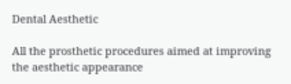Dental Aesthetic

All the prosthetic procedures aimed at improving the aesthetic appearance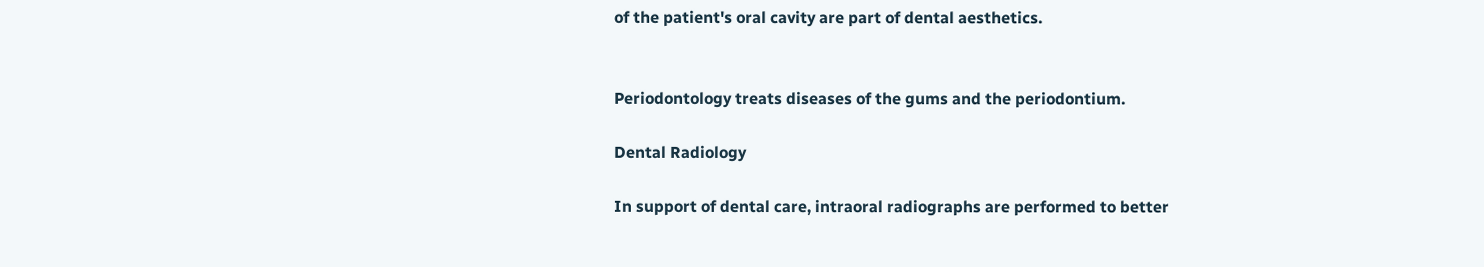of the patient's oral cavity are part of dental aesthetics.


Periodontology treats diseases of the gums and the periodontium.

Dental Radiology

In support of dental care, intraoral radiographs are performed to better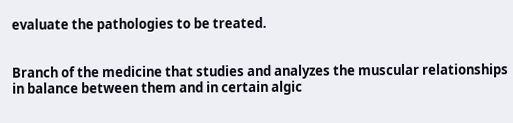evaluate the pathologies to be treated.


Branch of the medicine that studies and analyzes the muscular relationships in balance between them and in certain algic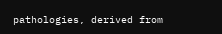pathologies, derived from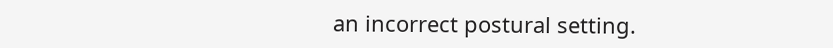an incorrect postural setting.